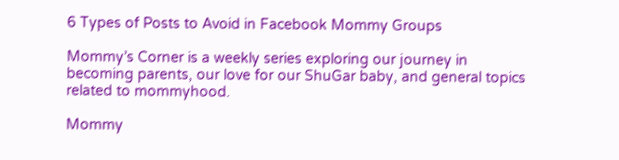6 Types of Posts to Avoid in Facebook Mommy Groups

Mommy’s Corner is a weekly series exploring our journey in becoming parents, our love for our ShuGar baby, and general topics related to mommyhood.

Mommy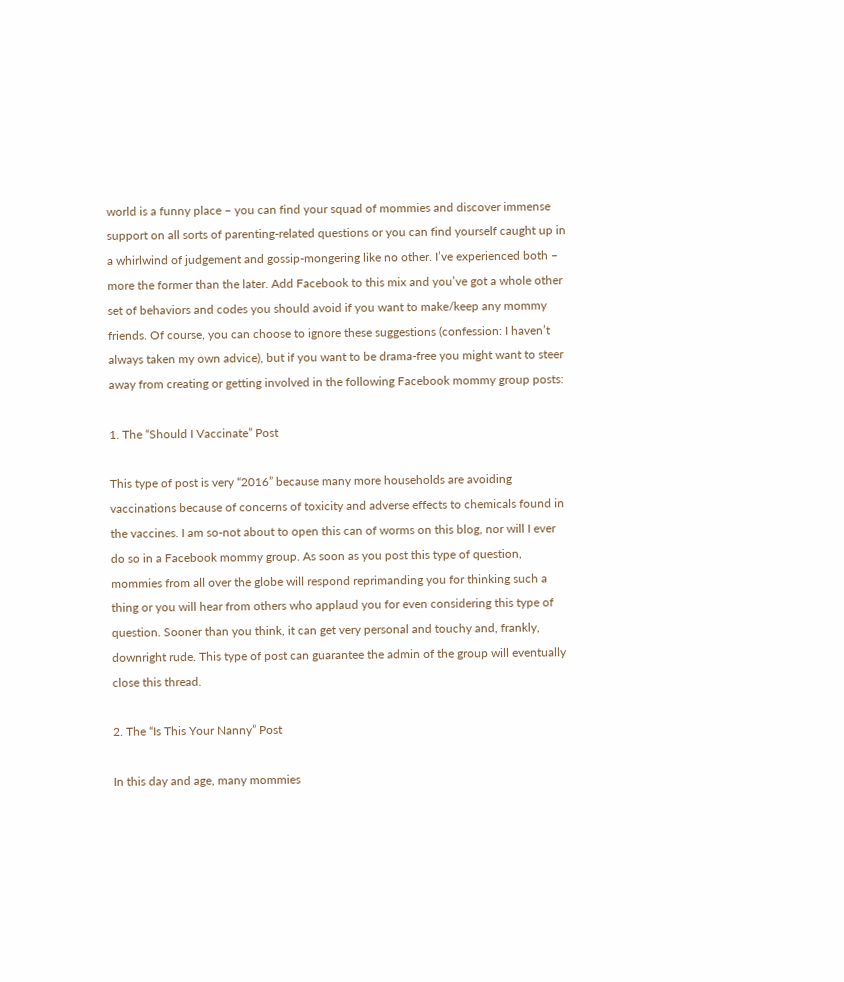world is a funny place – you can find your squad of mommies and discover immense support on all sorts of parenting-related questions or you can find yourself caught up in a whirlwind of judgement and gossip-mongering like no other. I’ve experienced both – more the former than the later. Add Facebook to this mix and you’ve got a whole other set of behaviors and codes you should avoid if you want to make/keep any mommy friends. Of course, you can choose to ignore these suggestions (confession: I haven’t always taken my own advice), but if you want to be drama-free you might want to steer away from creating or getting involved in the following Facebook mommy group posts:

1. The “Should I Vaccinate” Post

This type of post is very “2016” because many more households are avoiding vaccinations because of concerns of toxicity and adverse effects to chemicals found in the vaccines. I am so-not about to open this can of worms on this blog, nor will I ever do so in a Facebook mommy group. As soon as you post this type of question, mommies from all over the globe will respond reprimanding you for thinking such a thing or you will hear from others who applaud you for even considering this type of question. Sooner than you think, it can get very personal and touchy and, frankly, downright rude. This type of post can guarantee the admin of the group will eventually close this thread.

2. The “Is This Your Nanny” Post

In this day and age, many mommies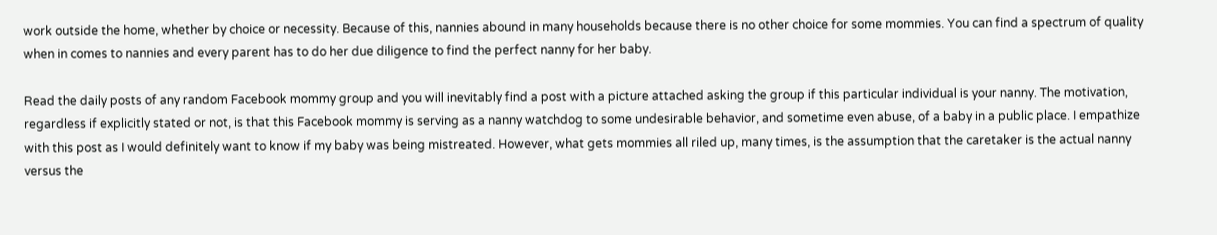work outside the home, whether by choice or necessity. Because of this, nannies abound in many households because there is no other choice for some mommies. You can find a spectrum of quality when in comes to nannies and every parent has to do her due diligence to find the perfect nanny for her baby.

Read the daily posts of any random Facebook mommy group and you will inevitably find a post with a picture attached asking the group if this particular individual is your nanny. The motivation, regardless if explicitly stated or not, is that this Facebook mommy is serving as a nanny watchdog to some undesirable behavior, and sometime even abuse, of a baby in a public place. I empathize with this post as I would definitely want to know if my baby was being mistreated. However, what gets mommies all riled up, many times, is the assumption that the caretaker is the actual nanny versus the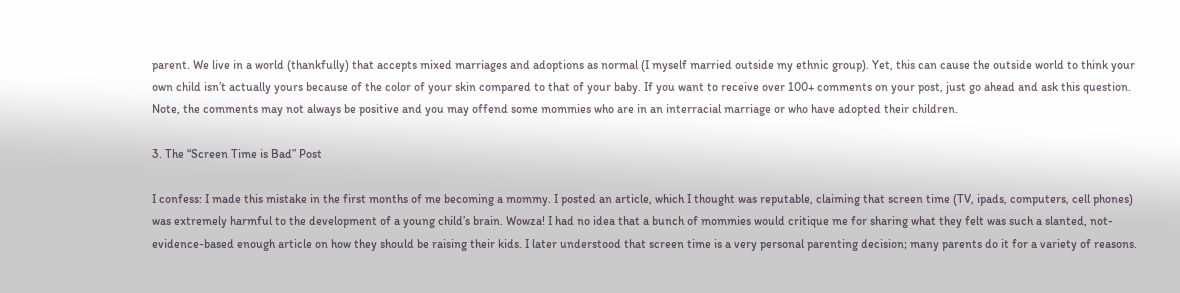parent. We live in a world (thankfully) that accepts mixed marriages and adoptions as normal (I myself married outside my ethnic group). Yet, this can cause the outside world to think your own child isn’t actually yours because of the color of your skin compared to that of your baby. If you want to receive over 100+ comments on your post, just go ahead and ask this question. Note, the comments may not always be positive and you may offend some mommies who are in an interracial marriage or who have adopted their children.

3. The “Screen Time is Bad” Post

I confess: I made this mistake in the first months of me becoming a mommy. I posted an article, which I thought was reputable, claiming that screen time (TV, ipads, computers, cell phones) was extremely harmful to the development of a young child’s brain. Wowza! I had no idea that a bunch of mommies would critique me for sharing what they felt was such a slanted, not-evidence-based enough article on how they should be raising their kids. I later understood that screen time is a very personal parenting decision; many parents do it for a variety of reasons.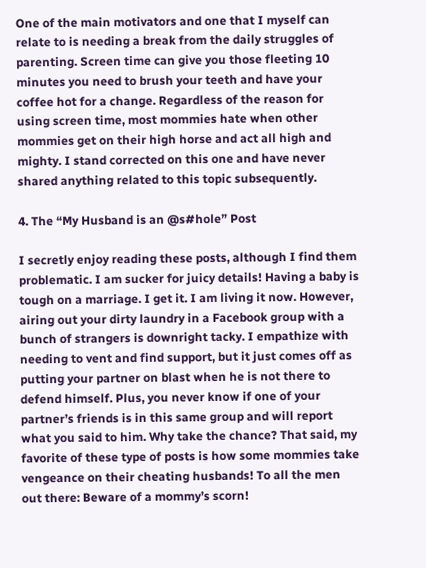One of the main motivators and one that I myself can relate to is needing a break from the daily struggles of parenting. Screen time can give you those fleeting 10 minutes you need to brush your teeth and have your coffee hot for a change. Regardless of the reason for using screen time, most mommies hate when other mommies get on their high horse and act all high and mighty. I stand corrected on this one and have never shared anything related to this topic subsequently.

4. The “My Husband is an @s#hole” Post

I secretly enjoy reading these posts, although I find them problematic. I am sucker for juicy details! Having a baby is tough on a marriage. I get it. I am living it now. However, airing out your dirty laundry in a Facebook group with a bunch of strangers is downright tacky. I empathize with needing to vent and find support, but it just comes off as putting your partner on blast when he is not there to defend himself. Plus, you never know if one of your partner’s friends is in this same group and will report what you said to him. Why take the chance? That said, my favorite of these type of posts is how some mommies take vengeance on their cheating husbands! To all the men out there: Beware of a mommy’s scorn!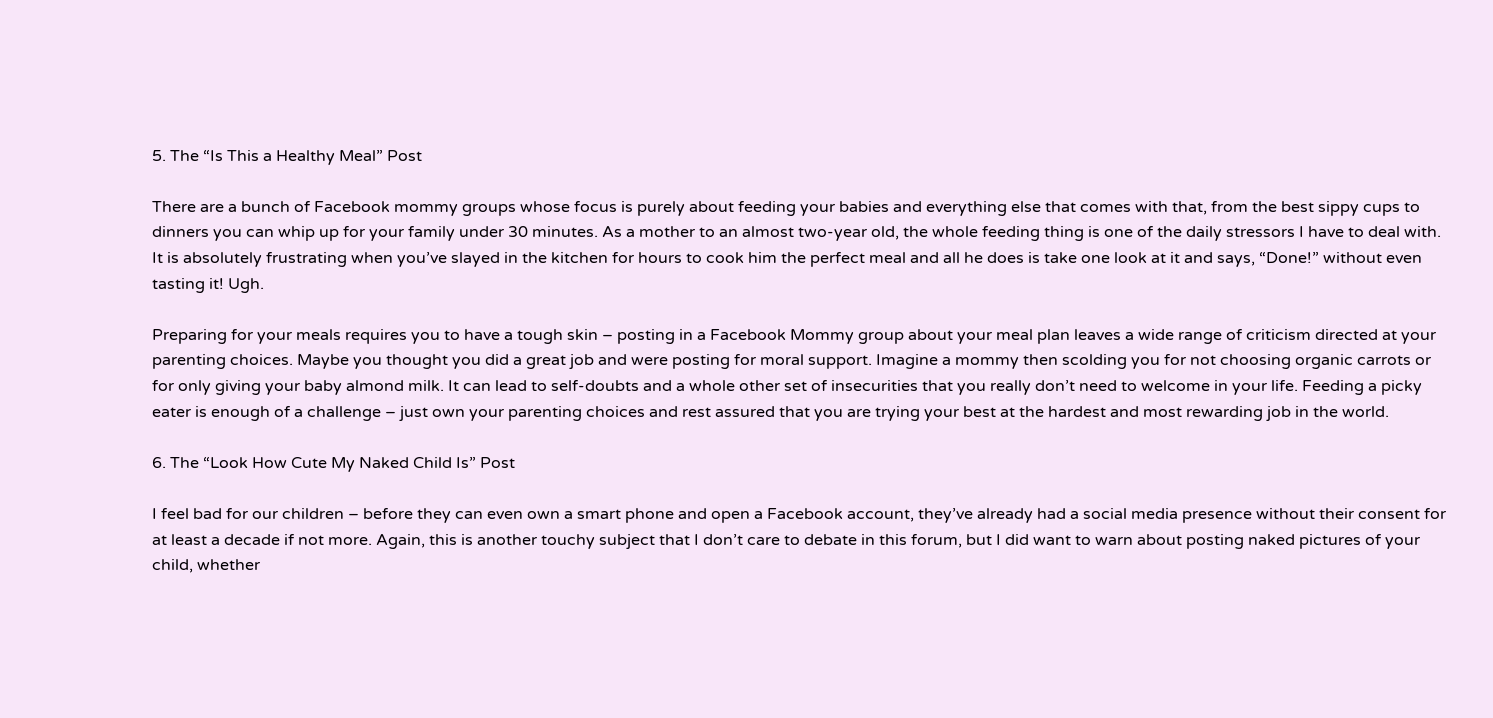5. The “Is This a Healthy Meal” Post

There are a bunch of Facebook mommy groups whose focus is purely about feeding your babies and everything else that comes with that, from the best sippy cups to dinners you can whip up for your family under 30 minutes. As a mother to an almost two-year old, the whole feeding thing is one of the daily stressors I have to deal with. It is absolutely frustrating when you’ve slayed in the kitchen for hours to cook him the perfect meal and all he does is take one look at it and says, “Done!” without even tasting it! Ugh.

Preparing for your meals requires you to have a tough skin – posting in a Facebook Mommy group about your meal plan leaves a wide range of criticism directed at your parenting choices. Maybe you thought you did a great job and were posting for moral support. Imagine a mommy then scolding you for not choosing organic carrots or for only giving your baby almond milk. It can lead to self-doubts and a whole other set of insecurities that you really don’t need to welcome in your life. Feeding a picky eater is enough of a challenge – just own your parenting choices and rest assured that you are trying your best at the hardest and most rewarding job in the world.

6. The “Look How Cute My Naked Child Is” Post

I feel bad for our children – before they can even own a smart phone and open a Facebook account, they’ve already had a social media presence without their consent for at least a decade if not more. Again, this is another touchy subject that I don’t care to debate in this forum, but I did want to warn about posting naked pictures of your child, whether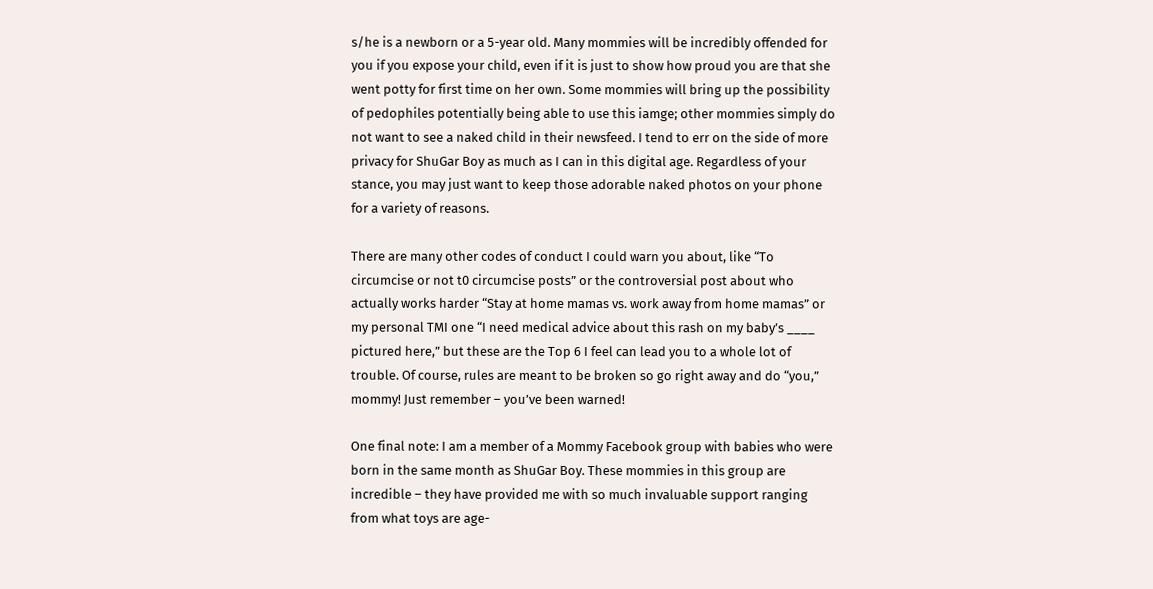s/he is a newborn or a 5-year old. Many mommies will be incredibly offended for you if you expose your child, even if it is just to show how proud you are that she went potty for first time on her own. Some mommies will bring up the possibility of pedophiles potentially being able to use this iamge; other mommies simply do not want to see a naked child in their newsfeed. I tend to err on the side of more privacy for ShuGar Boy as much as I can in this digital age. Regardless of your stance, you may just want to keep those adorable naked photos on your phone for a variety of reasons.

There are many other codes of conduct I could warn you about, like “To circumcise or not t0 circumcise posts” or the controversial post about who actually works harder “Stay at home mamas vs. work away from home mamas” or my personal TMI one “I need medical advice about this rash on my baby’s ____ pictured here,” but these are the Top 6 I feel can lead you to a whole lot of trouble. Of course, rules are meant to be broken so go right away and do “you,” mommy! Just remember – you’ve been warned!

One final note: I am a member of a Mommy Facebook group with babies who were born in the same month as ShuGar Boy. These mommies in this group are incredible – they have provided me with so much invaluable support ranging from what toys are age-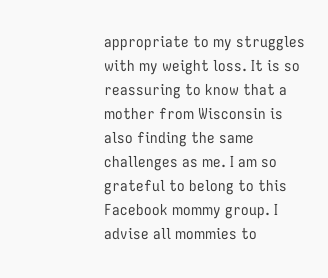appropriate to my struggles with my weight loss. It is so reassuring to know that a mother from Wisconsin is also finding the same challenges as me. I am so grateful to belong to this Facebook mommy group. I advise all mommies to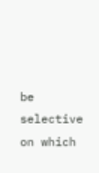be selective on which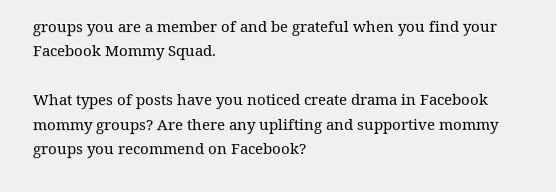groups you are a member of and be grateful when you find your Facebook Mommy Squad.

What types of posts have you noticed create drama in Facebook mommy groups? Are there any uplifting and supportive mommy groups you recommend on Facebook?